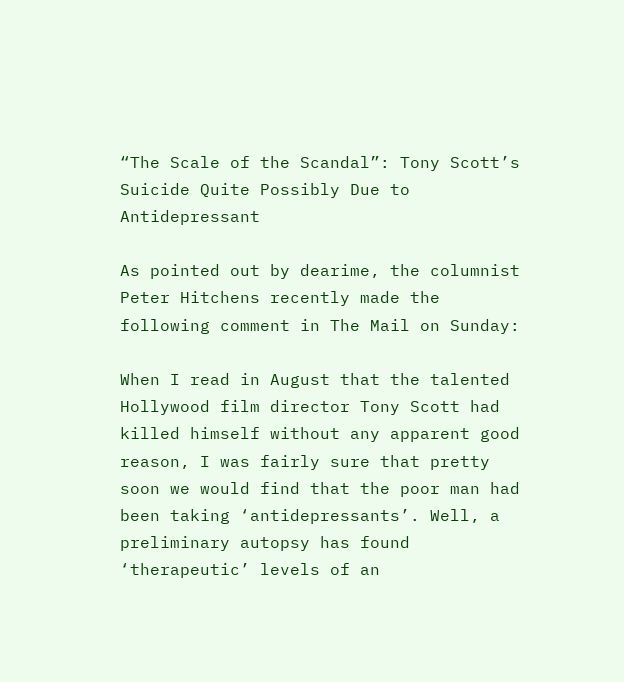“The Scale of the Scandal”: Tony Scott’s Suicide Quite Possibly Due to Antidepressant

As pointed out by dearime, the columnist Peter Hitchens recently made the following comment in The Mail on Sunday:

When I read in August that the talented Hollywood film director Tony Scott had killed himself without any apparent good reason, I was fairly sure that pretty soon we would find that the poor man had been taking ‘antidepressants’. Well, a preliminary autopsy has found ‘therapeutic’ levels of an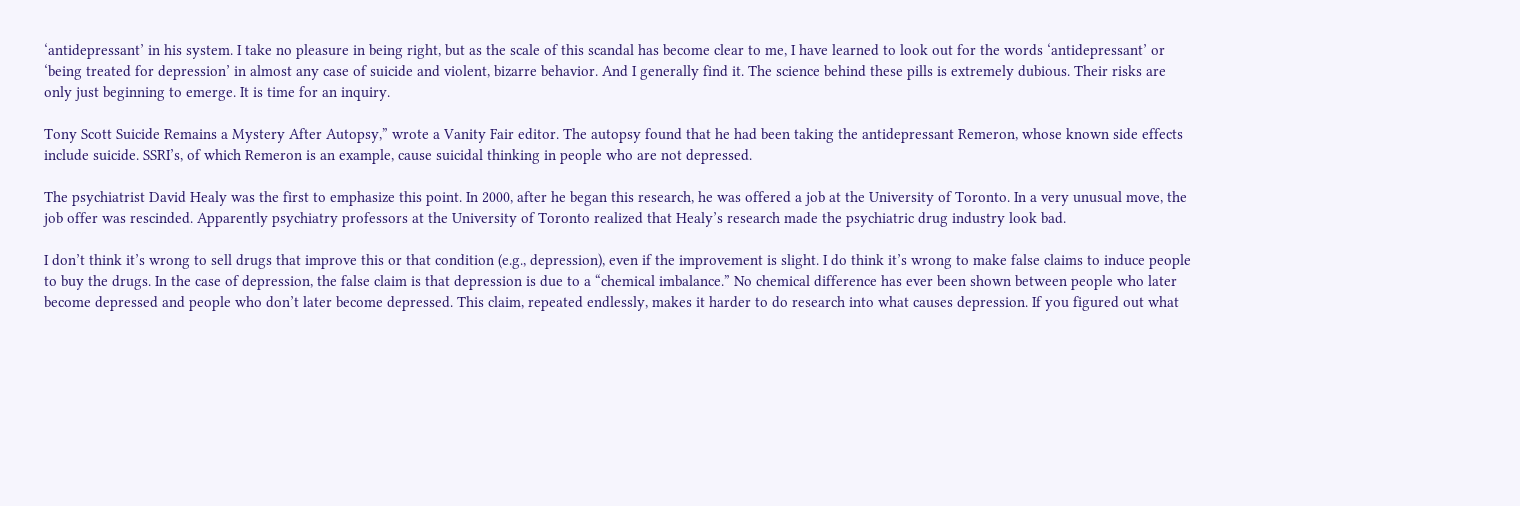‘antidepressant’ in his system. I take no pleasure in being right, but as the scale of this scandal has become clear to me, I have learned to look out for the words ‘antidepressant’ or ‘being treated for depression’ in almost any case of suicide and violent, bizarre behavior. And I generally find it. The science behind these pills is extremely dubious. Their risks are only just beginning to emerge. It is time for an inquiry.

Tony Scott Suicide Remains a Mystery After Autopsy,” wrote a Vanity Fair editor. The autopsy found that he had been taking the antidepressant Remeron, whose known side effects include suicide. SSRI’s, of which Remeron is an example, cause suicidal thinking in people who are not depressed.

The psychiatrist David Healy was the first to emphasize this point. In 2000, after he began this research, he was offered a job at the University of Toronto. In a very unusual move, the job offer was rescinded. Apparently psychiatry professors at the University of Toronto realized that Healy’s research made the psychiatric drug industry look bad.

I don’t think it’s wrong to sell drugs that improve this or that condition (e.g., depression), even if the improvement is slight. I do think it’s wrong to make false claims to induce people to buy the drugs. In the case of depression, the false claim is that depression is due to a “chemical imbalance.” No chemical difference has ever been shown between people who later become depressed and people who don’t later become depressed. This claim, repeated endlessly, makes it harder to do research into what causes depression. If you figured out what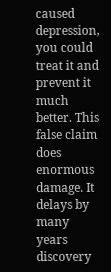caused depression, you could treat it and prevent it much better. This false claim does enormous damage. It delays by many years discovery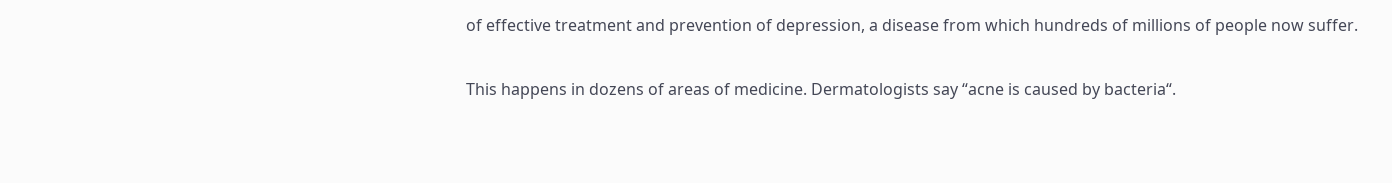of effective treatment and prevention of depression, a disease from which hundreds of millions of people now suffer.

This happens in dozens of areas of medicine. Dermatologists say “acne is caused by bacteria“.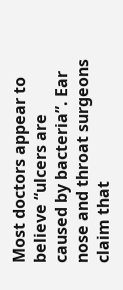Most doctors appear to believe “ulcers are caused by bacteria”. Ear nose and throat surgeons claim that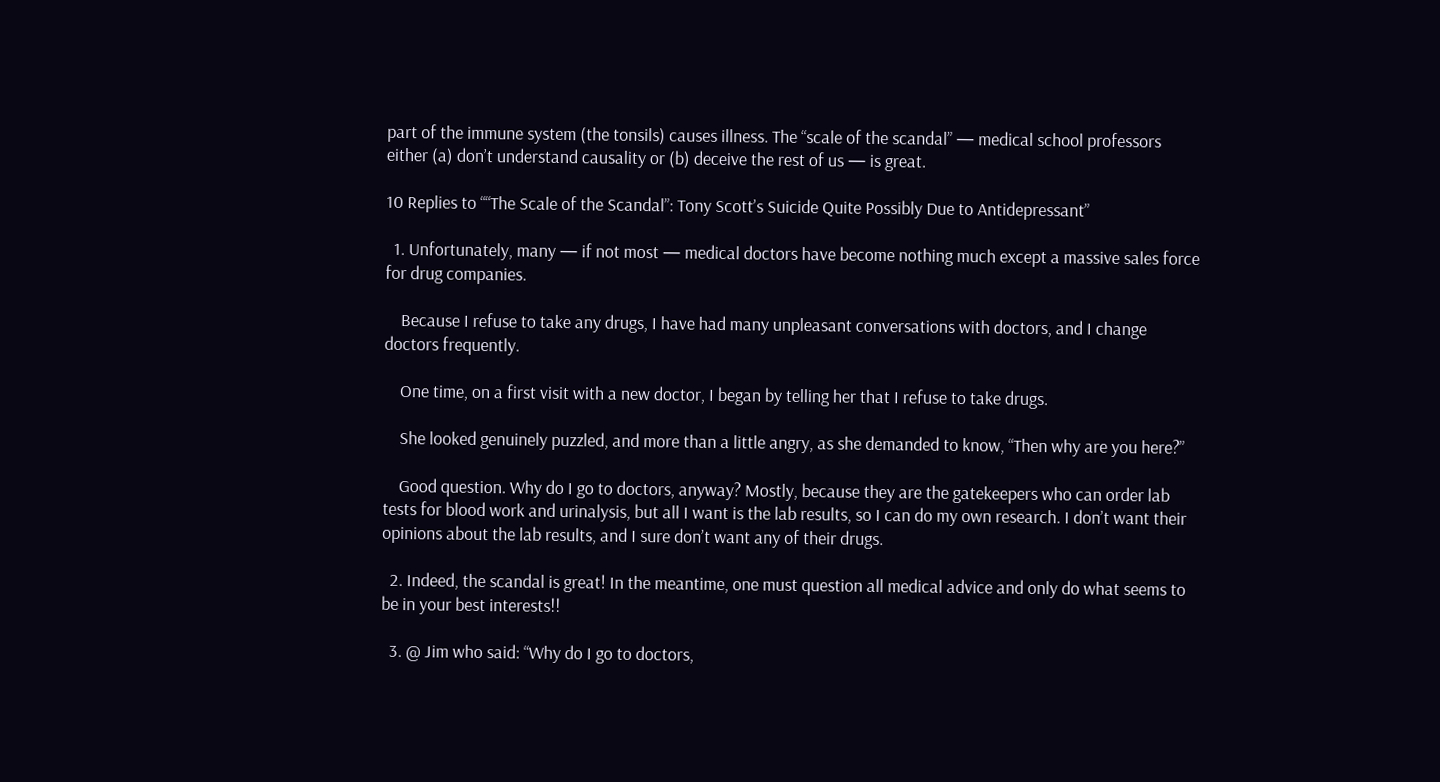part of the immune system (the tonsils) causes illness. The “scale of the scandal” — medical school professors either (a) don’t understand causality or (b) deceive the rest of us — is great.

10 Replies to ““The Scale of the Scandal”: Tony Scott’s Suicide Quite Possibly Due to Antidepressant”

  1. Unfortunately, many — if not most — medical doctors have become nothing much except a massive sales force for drug companies.

    Because I refuse to take any drugs, I have had many unpleasant conversations with doctors, and I change doctors frequently.

    One time, on a first visit with a new doctor, I began by telling her that I refuse to take drugs.

    She looked genuinely puzzled, and more than a little angry, as she demanded to know, “Then why are you here?”

    Good question. Why do I go to doctors, anyway? Mostly, because they are the gatekeepers who can order lab tests for blood work and urinalysis, but all I want is the lab results, so I can do my own research. I don’t want their opinions about the lab results, and I sure don’t want any of their drugs.

  2. Indeed, the scandal is great! In the meantime, one must question all medical advice and only do what seems to be in your best interests!!

  3. @ Jim who said: “Why do I go to doctors,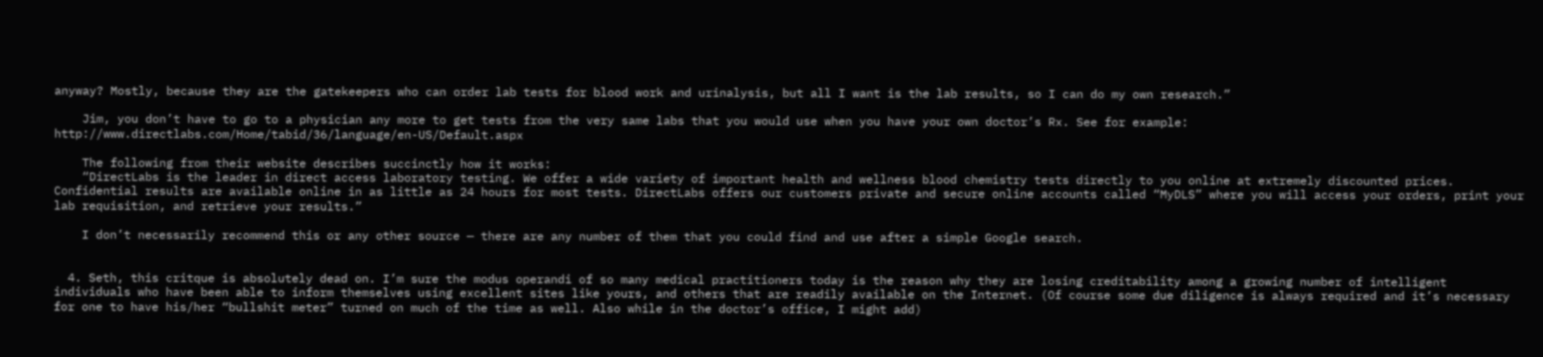anyway? Mostly, because they are the gatekeepers who can order lab tests for blood work and urinalysis, but all I want is the lab results, so I can do my own research.”

    Jim, you don’t have to go to a physician any more to get tests from the very same labs that you would use when you have your own doctor’s Rx. See for example: http://www.directlabs.com/Home/tabid/36/language/en-US/Default.aspx

    The following from their website describes succinctly how it works:
    “DirectLabs is the leader in direct access laboratory testing. We offer a wide variety of important health and wellness blood chemistry tests directly to you online at extremely discounted prices. Confidential results are available online in as little as 24 hours for most tests. DirectLabs offers our customers private and secure online accounts called “MyDLS” where you will access your orders, print your lab requisition, and retrieve your results.”

    I don’t necessarily recommend this or any other source — there are any number of them that you could find and use after a simple Google search.


  4. Seth, this critque is absolutely dead on. I’m sure the modus operandi of so many medical practitioners today is the reason why they are losing creditability among a growing number of intelligent individuals who have been able to inform themselves using excellent sites like yours, and others that are readily available on the Internet. (Of course some due diligence is always required and it’s necessary for one to have his/her “bullshit meter” turned on much of the time as well. Also while in the doctor’s office, I might add)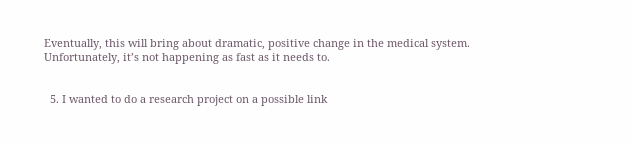Eventually, this will bring about dramatic, positive change in the medical system. Unfortunately, it’s not happening as fast as it needs to.


  5. I wanted to do a research project on a possible link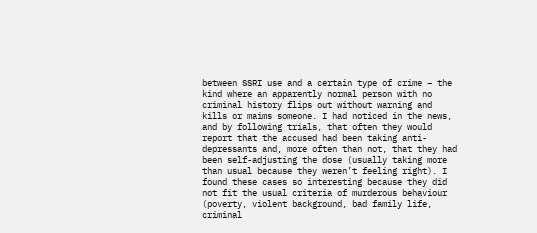between SSRI use and a certain type of crime – the kind where an apparently normal person with no criminal history flips out without warning and kills or maims someone. I had noticed in the news, and by following trials, that often they would report that the accused had been taking anti-depressants and, more often than not, that they had been self-adjusting the dose (usually taking more than usual because they weren’t feeling right). I found these cases so interesting because they did not fit the usual criteria of murderous behaviour (poverty, violent background, bad family life, criminal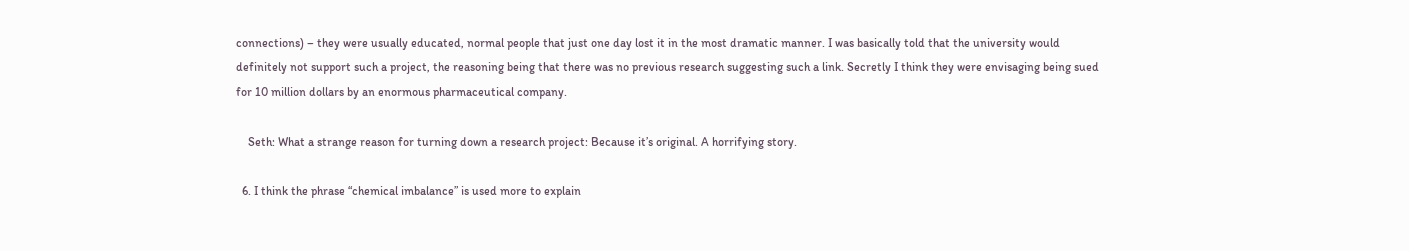connections) – they were usually educated, normal people that just one day lost it in the most dramatic manner. I was basically told that the university would definitely not support such a project, the reasoning being that there was no previous research suggesting such a link. Secretly I think they were envisaging being sued for 10 million dollars by an enormous pharmaceutical company.

    Seth: What a strange reason for turning down a research project: Because it’s original. A horrifying story.

  6. I think the phrase “chemical imbalance” is used more to explain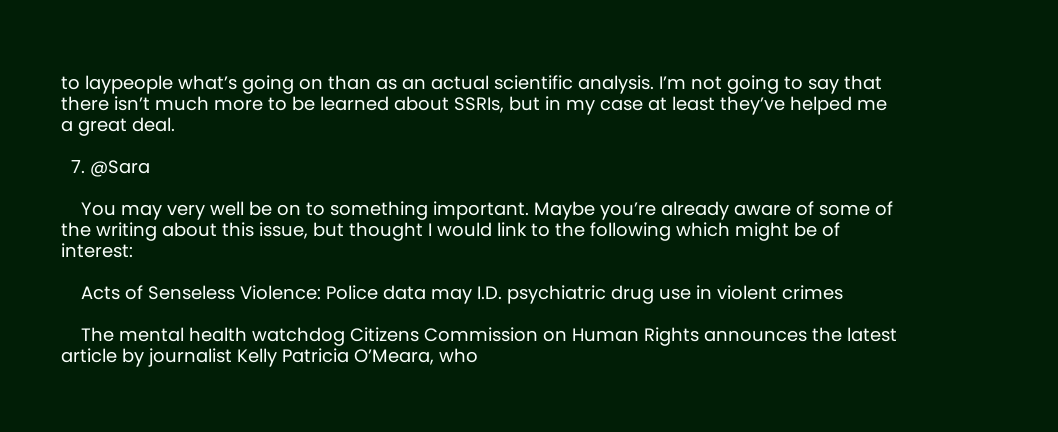to laypeople what’s going on than as an actual scientific analysis. I’m not going to say that there isn’t much more to be learned about SSRIs, but in my case at least they’ve helped me a great deal.

  7. @Sara

    You may very well be on to something important. Maybe you’re already aware of some of the writing about this issue, but thought I would link to the following which might be of interest:

    Acts of Senseless Violence: Police data may I.D. psychiatric drug use in violent crimes

    The mental health watchdog Citizens Commission on Human Rights announces the latest article by journalist Kelly Patricia O’Meara, who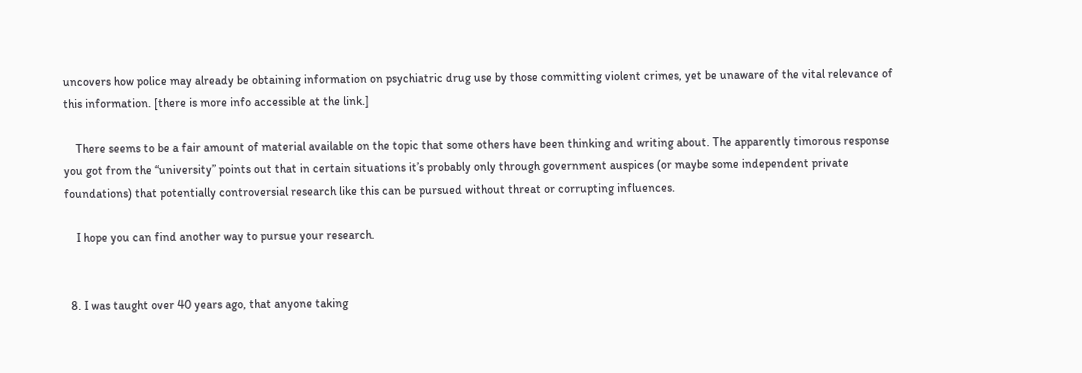uncovers how police may already be obtaining information on psychiatric drug use by those committing violent crimes, yet be unaware of the vital relevance of this information. [there is more info accessible at the link.]

    There seems to be a fair amount of material available on the topic that some others have been thinking and writing about. The apparently timorous response you got from the “university” points out that in certain situations it’s probably only through government auspices (or maybe some independent private foundations) that potentially controversial research like this can be pursued without threat or corrupting influences.

    I hope you can find another way to pursue your research.


  8. I was taught over 40 years ago, that anyone taking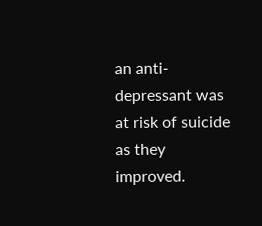an anti-depressant was at risk of suicide as they improved.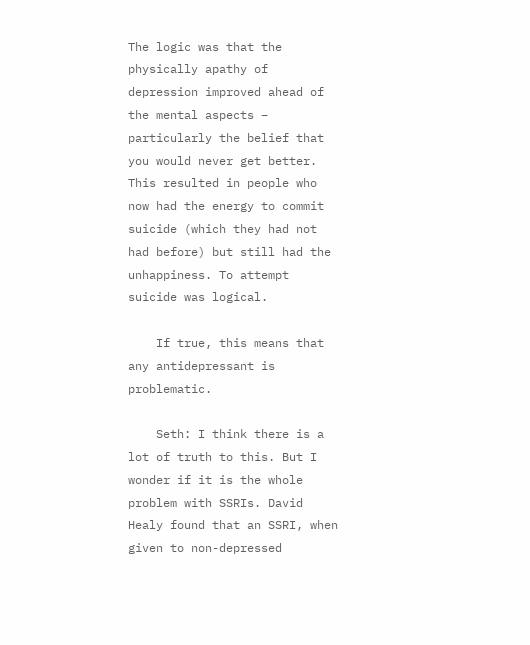The logic was that the physically apathy of depression improved ahead of the mental aspects – particularly the belief that you would never get better. This resulted in people who now had the energy to commit suicide (which they had not had before) but still had the unhappiness. To attempt suicide was logical.

    If true, this means that any antidepressant is problematic.

    Seth: I think there is a lot of truth to this. But I wonder if it is the whole problem with SSRIs. David Healy found that an SSRI, when given to non-depressed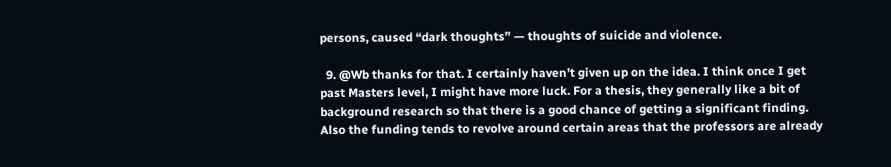persons, caused “dark thoughts” — thoughts of suicide and violence.

  9. @Wb thanks for that. I certainly haven’t given up on the idea. I think once I get past Masters level, I might have more luck. For a thesis, they generally like a bit of background research so that there is a good chance of getting a significant finding. Also the funding tends to revolve around certain areas that the professors are already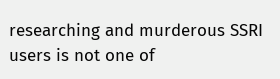researching and murderous SSRI users is not one of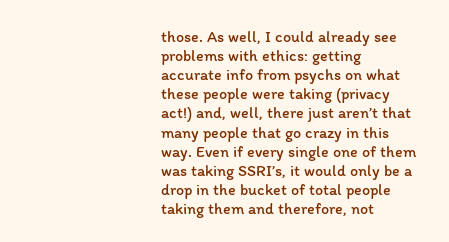those. As well, I could already see problems with ethics: getting accurate info from psychs on what these people were taking (privacy act!) and, well, there just aren’t that many people that go crazy in this way. Even if every single one of them was taking SSRI’s, it would only be a drop in the bucket of total people taking them and therefore, not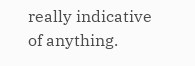really indicative of anything.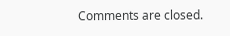Comments are closed.